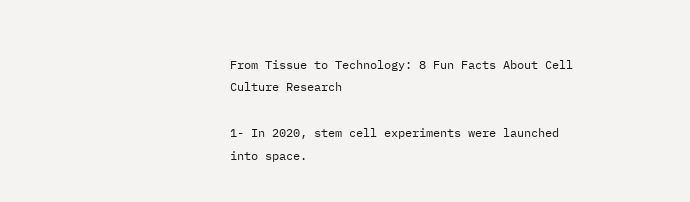From Tissue to Technology: 8 Fun Facts About Cell Culture Research

1- In 2020, stem cell experiments were launched into space.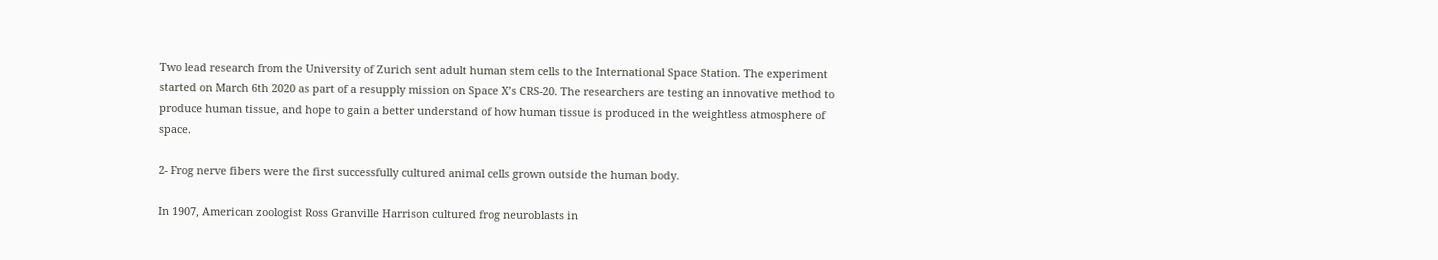Two lead research from the University of Zurich sent adult human stem cells to the International Space Station. The experiment started on March 6th 2020 as part of a resupply mission on Space X’s CRS-20. The researchers are testing an innovative method to produce human tissue, and hope to gain a better understand of how human tissue is produced in the weightless atmosphere of space.

2- Frog nerve fibers were the first successfully cultured animal cells grown outside the human body.

In 1907, American zoologist Ross Granville Harrison cultured frog neuroblasts in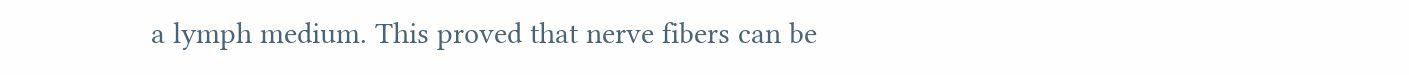a lymph medium. This proved that nerve fibers can be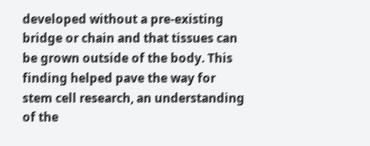developed without a pre-existing bridge or chain and that tissues can be grown outside of the body. This finding helped pave the way for stem cell research, an understanding of the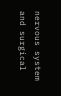nervous system and surgical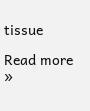tissue

Read more »